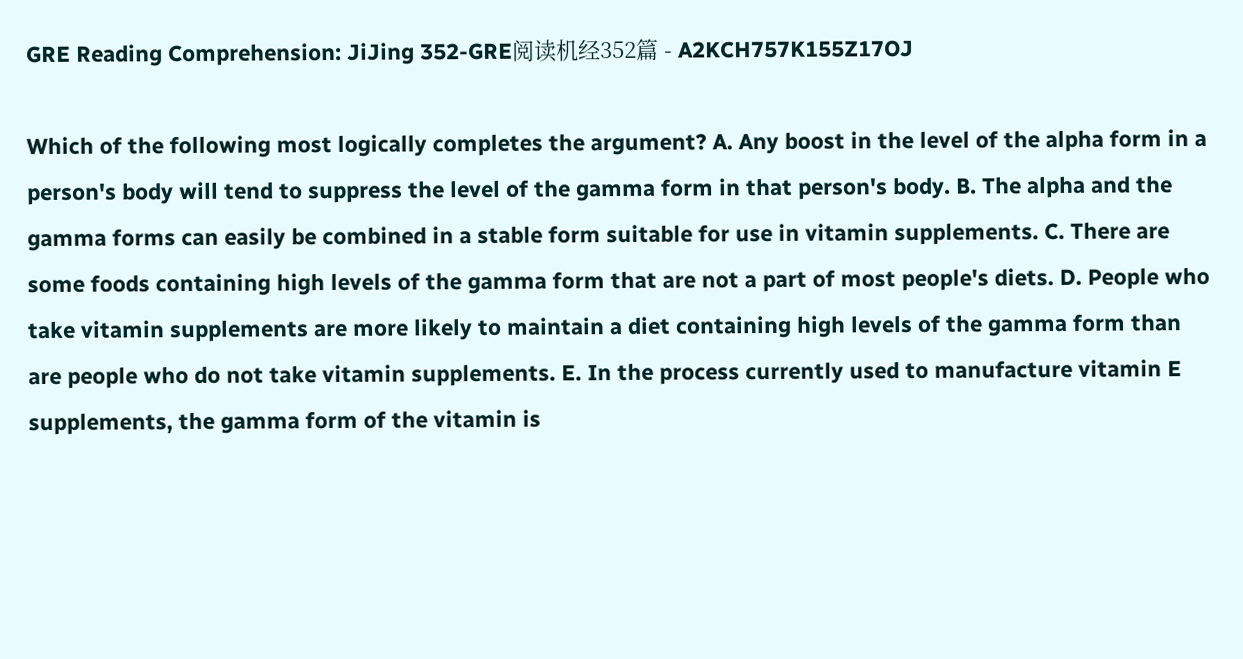GRE Reading Comprehension: JiJing 352-GRE阅读机经352篇 - A2KCH757K155Z17OJ

Which of the following most logically completes the argument? A. Any boost in the level of the alpha form in a person's body will tend to suppress the level of the gamma form in that person's body. B. The alpha and the gamma forms can easily be combined in a stable form suitable for use in vitamin supplements. C. There are some foods containing high levels of the gamma form that are not a part of most people's diets. D. People who take vitamin supplements are more likely to maintain a diet containing high levels of the gamma form than are people who do not take vitamin supplements. E. In the process currently used to manufacture vitamin E supplements, the gamma form of the vitamin is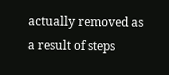actually removed as a result of steps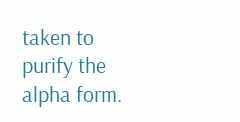taken to purify the alpha form.